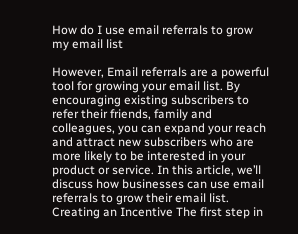How do I use email referrals to grow my email list

However, Email referrals are a powerful tool for growing your email list. By encouraging existing subscribers to refer their friends, family and colleagues, you can expand your reach and attract new subscribers who are more likely to be interested in your product or service. In this article, we’ll discuss how businesses can use email referrals to grow their email list. Creating an Incentive The first step in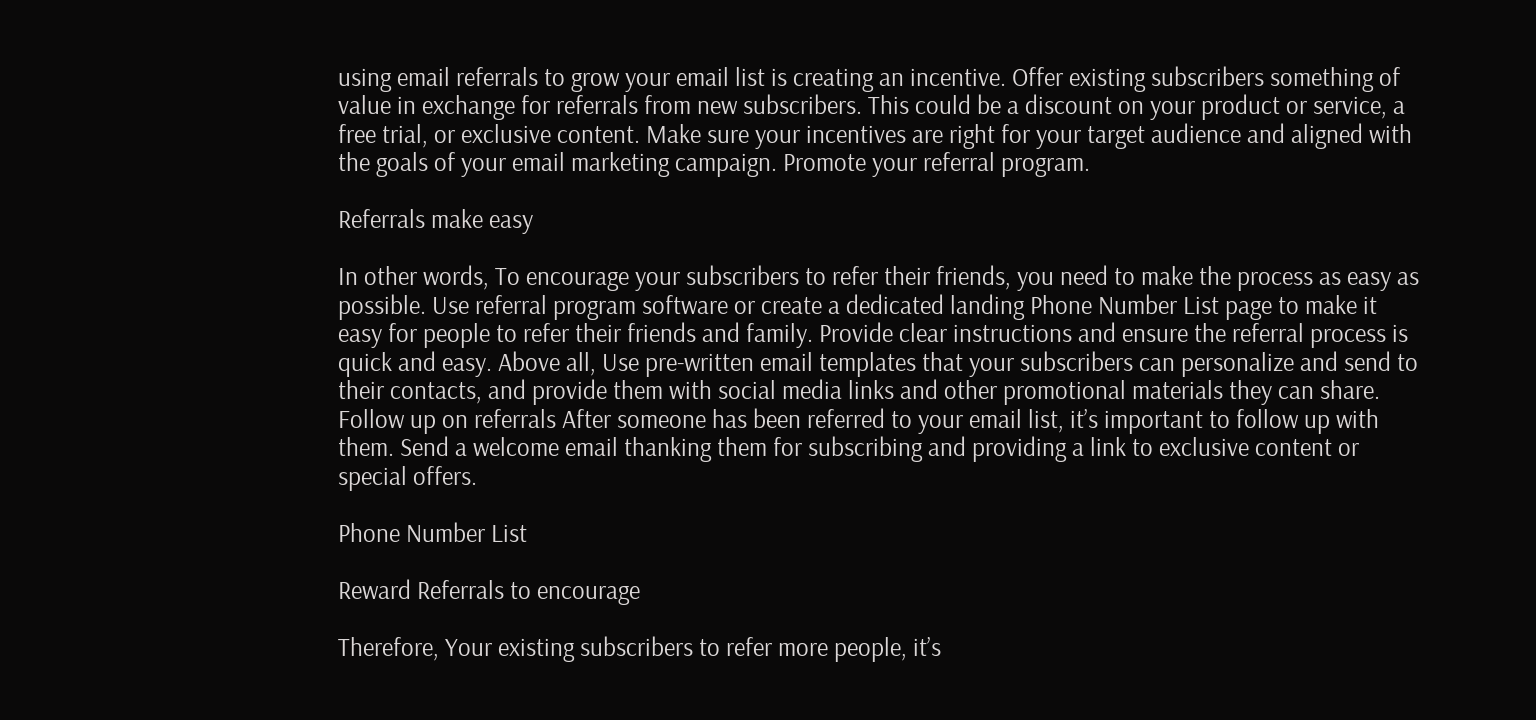using email referrals to grow your email list is creating an incentive. Offer existing subscribers something of value in exchange for referrals from new subscribers. This could be a discount on your product or service, a free trial, or exclusive content. Make sure your incentives are right for your target audience and aligned with the goals of your email marketing campaign. Promote your referral program.

Referrals make easy

In other words, To encourage your subscribers to refer their friends, you need to make the process as easy as possible. Use referral program software or create a dedicated landing Phone Number List page to make it easy for people to refer their friends and family. Provide clear instructions and ensure the referral process is quick and easy. Above all, Use pre-written email templates that your subscribers can personalize and send to their contacts, and provide them with social media links and other promotional materials they can share. Follow up on referrals After someone has been referred to your email list, it’s important to follow up with them. Send a welcome email thanking them for subscribing and providing a link to exclusive content or special offers.

Phone Number List

Reward Referrals to encourage

Therefore, Your existing subscribers to refer more people, it’s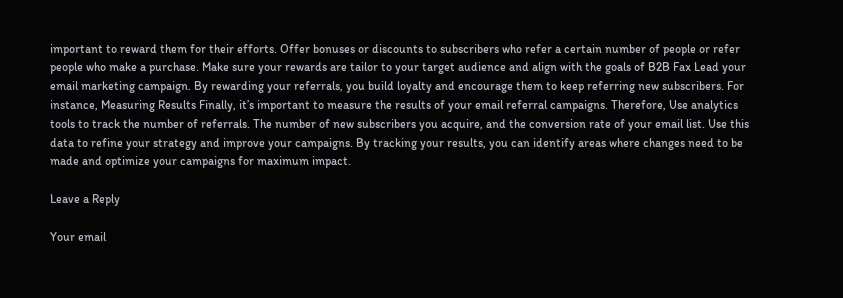important to reward them for their efforts. Offer bonuses or discounts to subscribers who refer a certain number of people or refer people who make a purchase. Make sure your rewards are tailor to your target audience and align with the goals of B2B Fax Lead your email marketing campaign. By rewarding your referrals, you build loyalty and encourage them to keep referring new subscribers. For instance, Measuring Results Finally, it’s important to measure the results of your email referral campaigns. Therefore, Use analytics tools to track the number of referrals. The number of new subscribers you acquire, and the conversion rate of your email list. Use this data to refine your strategy and improve your campaigns. By tracking your results, you can identify areas where changes need to be made and optimize your campaigns for maximum impact.

Leave a Reply

Your email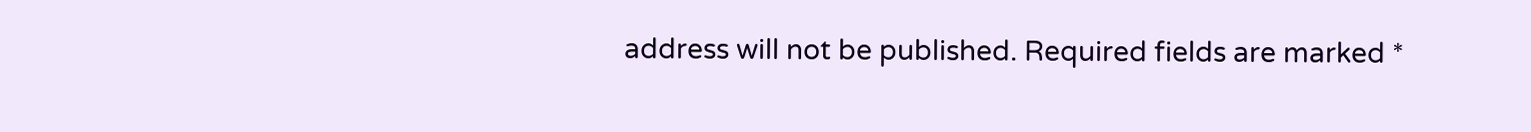address will not be published. Required fields are marked *